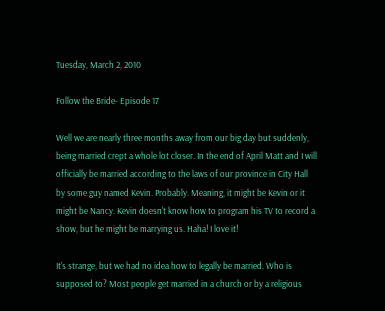Tuesday, March 2, 2010

Follow the Bride- Episode 17

Well we are nearly three months away from our big day but suddenly, being married crept a whole lot closer. In the end of April Matt and I will officially be married according to the laws of our province in City Hall by some guy named Kevin. Probably. Meaning, it might be Kevin or it might be Nancy. Kevin doesn't know how to program his TV to record a show, but he might be marrying us. Haha! I love it!

It's strange, but we had no idea how to legally be married. Who is supposed to? Most people get married in a church or by a religious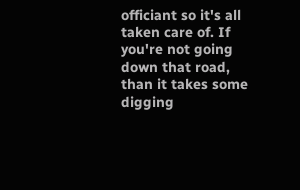officiant so it's all taken care of. If you're not going down that road, than it takes some digging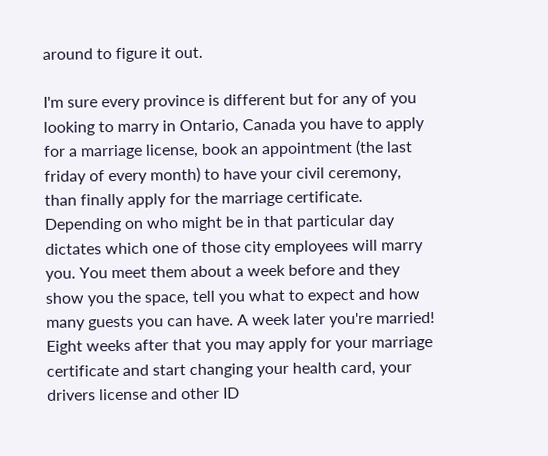around to figure it out.

I'm sure every province is different but for any of you looking to marry in Ontario, Canada you have to apply for a marriage license, book an appointment (the last friday of every month) to have your civil ceremony, than finally apply for the marriage certificate. Depending on who might be in that particular day dictates which one of those city employees will marry you. You meet them about a week before and they show you the space, tell you what to expect and how many guests you can have. A week later you're married! Eight weeks after that you may apply for your marriage certificate and start changing your health card, your drivers license and other ID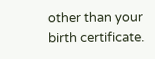other than your birth certificate.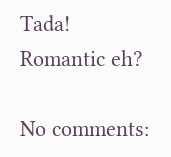Tada! Romantic eh?

No comments: